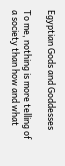Egyptian Gods and Goddesses

To me, nothing is more telling of a society than how and what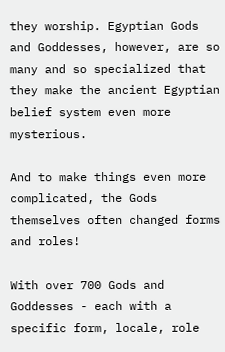they worship. Egyptian Gods and Goddesses, however, are so many and so specialized that they make the ancient Egyptian belief system even more mysterious.

And to make things even more complicated, the Gods themselves often changed forms and roles!

With over 700 Gods and Goddesses - each with a specific form, locale, role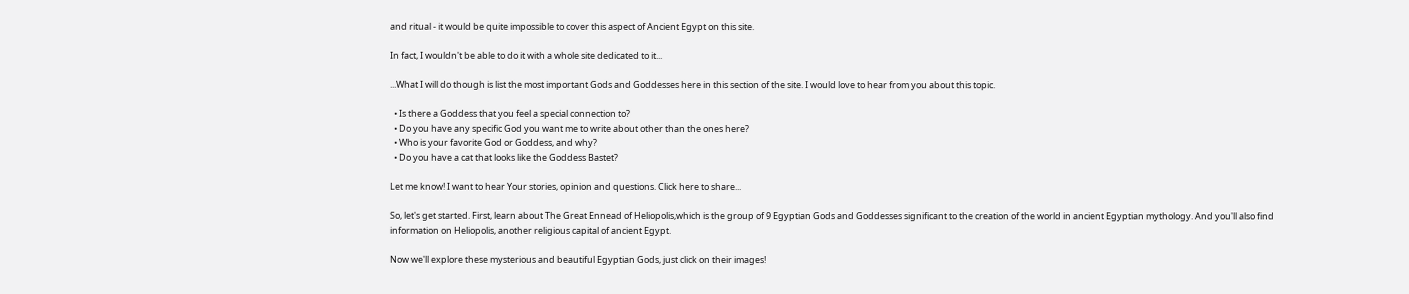and ritual - it would be quite impossible to cover this aspect of Ancient Egypt on this site.

In fact, I wouldn't be able to do it with a whole site dedicated to it...

...What I will do though is list the most important Gods and Goddesses here in this section of the site. I would love to hear from you about this topic.

  • Is there a Goddess that you feel a special connection to?
  • Do you have any specific God you want me to write about other than the ones here?
  • Who is your favorite God or Goddess, and why?
  • Do you have a cat that looks like the Goddess Bastet?

Let me know! I want to hear Your stories, opinion and questions. Click here to share...

So, let's get started. First, learn about The Great Ennead of Heliopolis,which is the group of 9 Egyptian Gods and Goddesses significant to the creation of the world in ancient Egyptian mythology. And you'll also find information on Heliopolis, another religious capital of ancient Egypt.

Now we'll explore these mysterious and beautiful Egyptian Gods, just click on their images!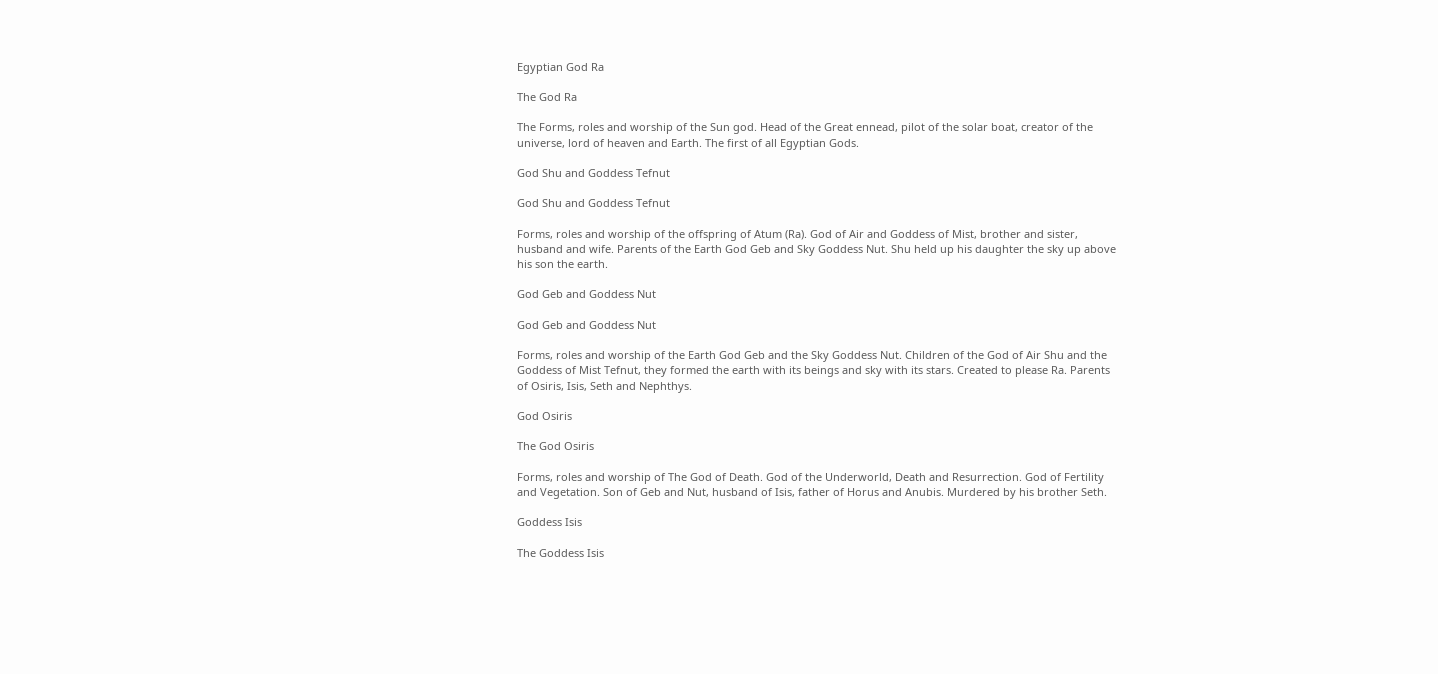Egyptian God Ra

The God Ra

The Forms, roles and worship of the Sun god. Head of the Great ennead, pilot of the solar boat, creator of the universe, lord of heaven and Earth. The first of all Egyptian Gods.

God Shu and Goddess Tefnut

God Shu and Goddess Tefnut

Forms, roles and worship of the offspring of Atum (Ra). God of Air and Goddess of Mist, brother and sister, husband and wife. Parents of the Earth God Geb and Sky Goddess Nut. Shu held up his daughter the sky up above his son the earth.

God Geb and Goddess Nut

God Geb and Goddess Nut

Forms, roles and worship of the Earth God Geb and the Sky Goddess Nut. Children of the God of Air Shu and the Goddess of Mist Tefnut, they formed the earth with its beings and sky with its stars. Created to please Ra. Parents of Osiris, Isis, Seth and Nephthys.

God Osiris

The God Osiris

Forms, roles and worship of The God of Death. God of the Underworld, Death and Resurrection. God of Fertility and Vegetation. Son of Geb and Nut, husband of Isis, father of Horus and Anubis. Murdered by his brother Seth.

Goddess Isis

The Goddess Isis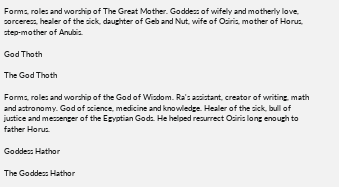Forms, roles and worship of The Great Mother. Goddess of wifely and motherly love, sorceress, healer of the sick, daughter of Geb and Nut, wife of Osiris, mother of Horus, step-mother of Anubis.

God Thoth

The God Thoth

Forms, roles and worship of the God of Wisdom. Ra's assistant, creator of writing, math and astronomy. God of science, medicine and knowledge. Healer of the sick, bull of justice and messenger of the Egyptian Gods. He helped resurrect Osiris long enough to father Horus.

Goddess Hathor

The Goddess Hathor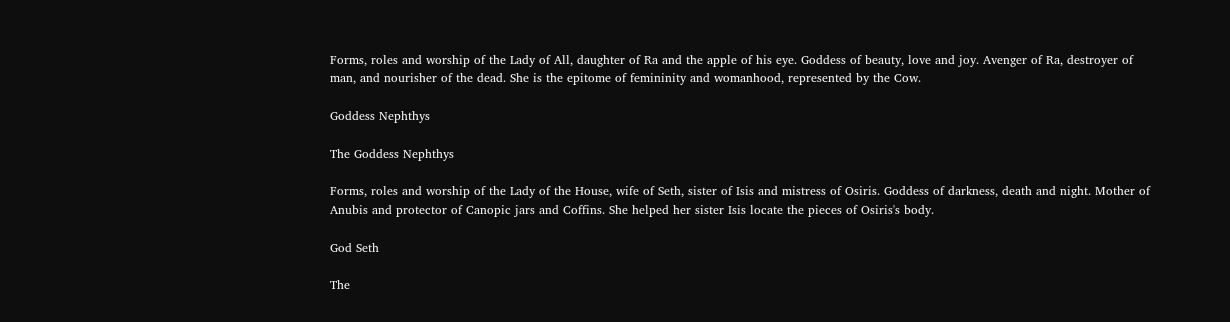Forms, roles and worship of the Lady of All, daughter of Ra and the apple of his eye. Goddess of beauty, love and joy. Avenger of Ra, destroyer of man, and nourisher of the dead. She is the epitome of femininity and womanhood, represented by the Cow.

Goddess Nephthys

The Goddess Nephthys

Forms, roles and worship of the Lady of the House, wife of Seth, sister of Isis and mistress of Osiris. Goddess of darkness, death and night. Mother of Anubis and protector of Canopic jars and Coffins. She helped her sister Isis locate the pieces of Osiris's body.

God Seth

The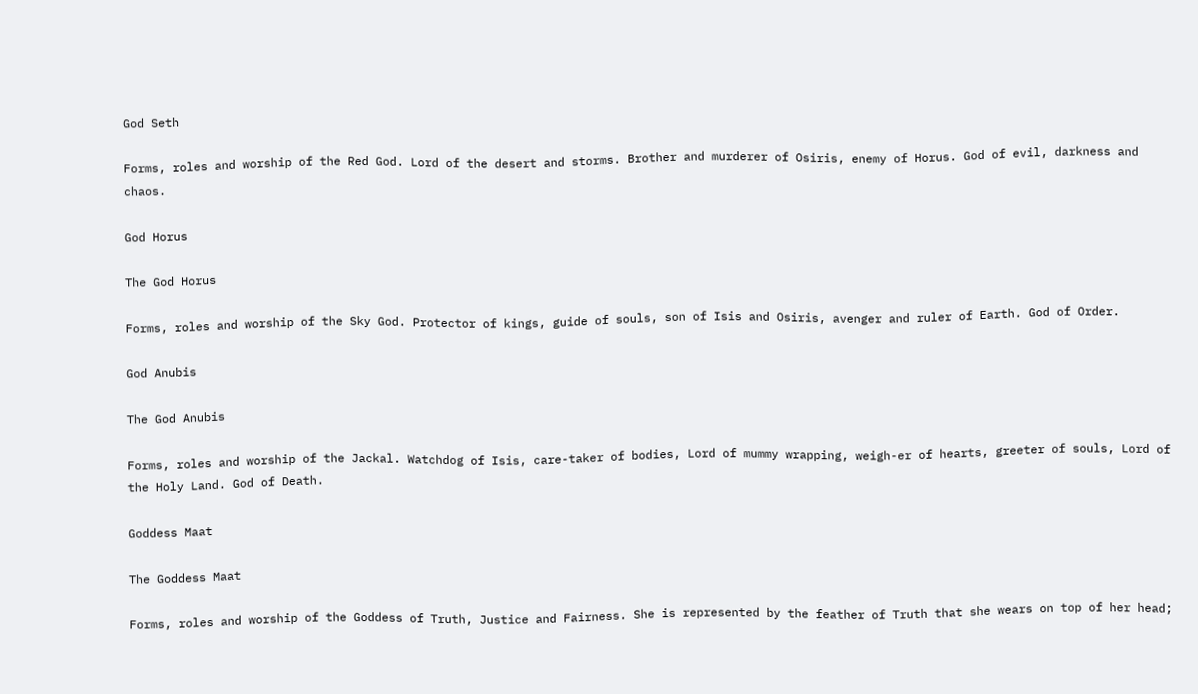God Seth

Forms, roles and worship of the Red God. Lord of the desert and storms. Brother and murderer of Osiris, enemy of Horus. God of evil, darkness and chaos.

God Horus

The God Horus

Forms, roles and worship of the Sky God. Protector of kings, guide of souls, son of Isis and Osiris, avenger and ruler of Earth. God of Order.

God Anubis

The God Anubis

Forms, roles and worship of the Jackal. Watchdog of Isis, care-taker of bodies, Lord of mummy wrapping, weigh-er of hearts, greeter of souls, Lord of the Holy Land. God of Death.

Goddess Maat

The Goddess Maat

Forms, roles and worship of the Goddess of Truth, Justice and Fairness. She is represented by the feather of Truth that she wears on top of her head;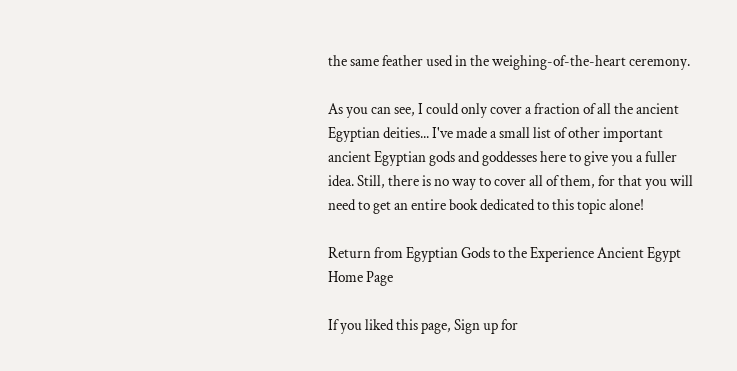the same feather used in the weighing-of-the-heart ceremony.

As you can see, I could only cover a fraction of all the ancient Egyptian deities... I've made a small list of other important ancient Egyptian gods and goddesses here to give you a fuller idea. Still, there is no way to cover all of them, for that you will need to get an entire book dedicated to this topic alone!

Return from Egyptian Gods to the Experience Ancient Egypt Home Page

If you liked this page, Sign up for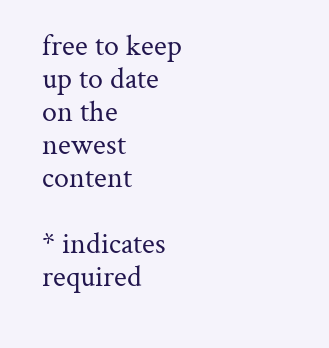free to keep up to date on the newest content

* indicates required